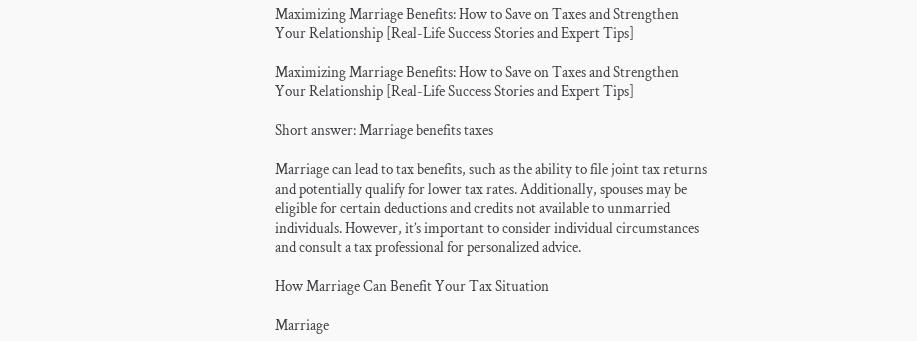Maximizing Marriage Benefits: How to Save on Taxes and Strengthen Your Relationship [Real-Life Success Stories and Expert Tips]

Maximizing Marriage Benefits: How to Save on Taxes and Strengthen Your Relationship [Real-Life Success Stories and Expert Tips]

Short answer: Marriage benefits taxes

Marriage can lead to tax benefits, such as the ability to file joint tax returns and potentially qualify for lower tax rates. Additionally, spouses may be eligible for certain deductions and credits not available to unmarried individuals. However, it’s important to consider individual circumstances and consult a tax professional for personalized advice.

How Marriage Can Benefit Your Tax Situation

Marriage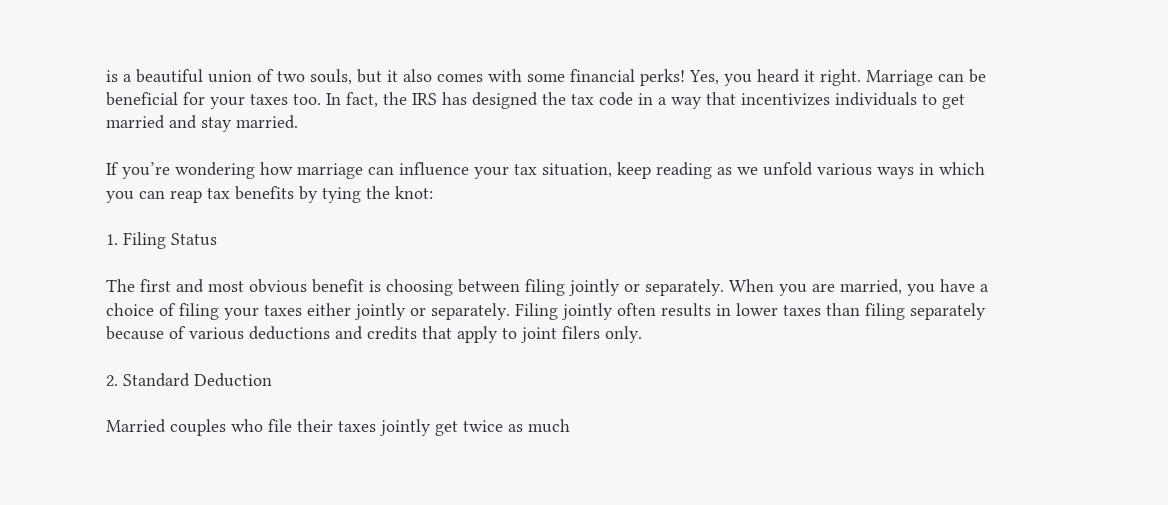is a beautiful union of two souls, but it also comes with some financial perks! Yes, you heard it right. Marriage can be beneficial for your taxes too. In fact, the IRS has designed the tax code in a way that incentivizes individuals to get married and stay married.

If you’re wondering how marriage can influence your tax situation, keep reading as we unfold various ways in which you can reap tax benefits by tying the knot:

1. Filing Status

The first and most obvious benefit is choosing between filing jointly or separately. When you are married, you have a choice of filing your taxes either jointly or separately. Filing jointly often results in lower taxes than filing separately because of various deductions and credits that apply to joint filers only.

2. Standard Deduction

Married couples who file their taxes jointly get twice as much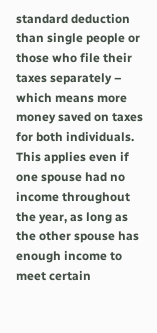standard deduction than single people or those who file their taxes separately – which means more money saved on taxes for both individuals. This applies even if one spouse had no income throughout the year, as long as the other spouse has enough income to meet certain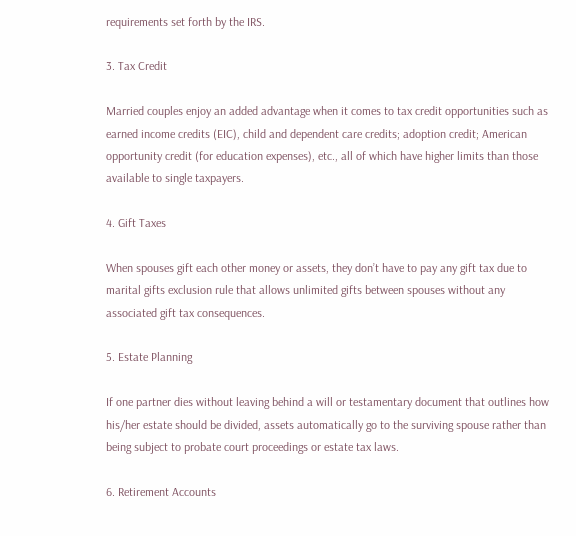requirements set forth by the IRS.

3. Tax Credit

Married couples enjoy an added advantage when it comes to tax credit opportunities such as earned income credits (EIC), child and dependent care credits; adoption credit; American opportunity credit (for education expenses), etc., all of which have higher limits than those available to single taxpayers.

4. Gift Taxes

When spouses gift each other money or assets, they don’t have to pay any gift tax due to marital gifts exclusion rule that allows unlimited gifts between spouses without any associated gift tax consequences.

5. Estate Planning

If one partner dies without leaving behind a will or testamentary document that outlines how his/her estate should be divided, assets automatically go to the surviving spouse rather than being subject to probate court proceedings or estate tax laws.

6. Retirement Accounts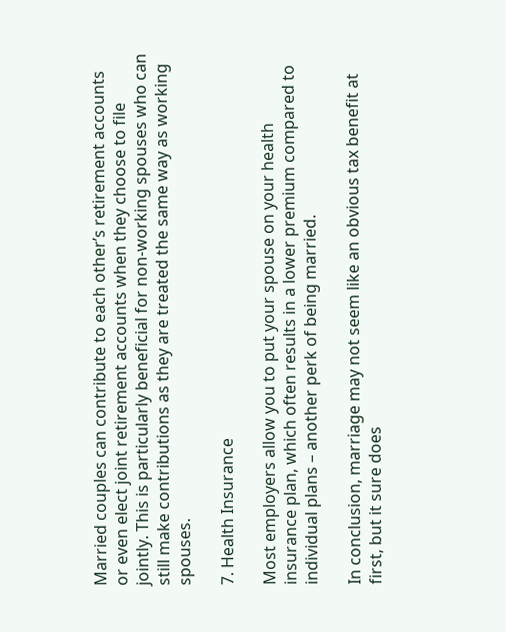Married couples can contribute to each other’s retirement accounts or even elect joint retirement accounts when they choose to file jointly. This is particularly beneficial for non-working spouses who can still make contributions as they are treated the same way as working spouses.

7. Health Insurance

Most employers allow you to put your spouse on your health insurance plan, which often results in a lower premium compared to individual plans – another perk of being married.

In conclusion, marriage may not seem like an obvious tax benefit at first, but it sure does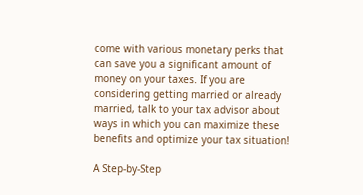come with various monetary perks that can save you a significant amount of money on your taxes. If you are considering getting married or already married, talk to your tax advisor about ways in which you can maximize these benefits and optimize your tax situation!

A Step-by-Step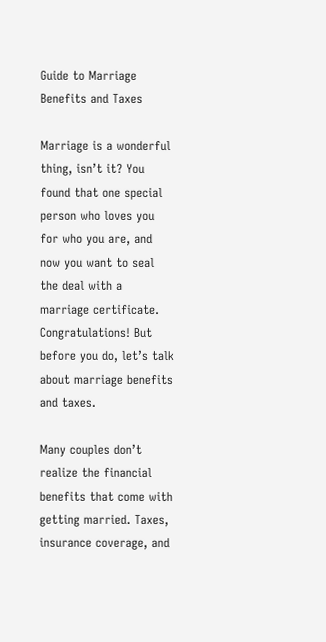Guide to Marriage Benefits and Taxes

Marriage is a wonderful thing, isn’t it? You found that one special person who loves you for who you are, and now you want to seal the deal with a marriage certificate. Congratulations! But before you do, let’s talk about marriage benefits and taxes.

Many couples don’t realize the financial benefits that come with getting married. Taxes, insurance coverage, and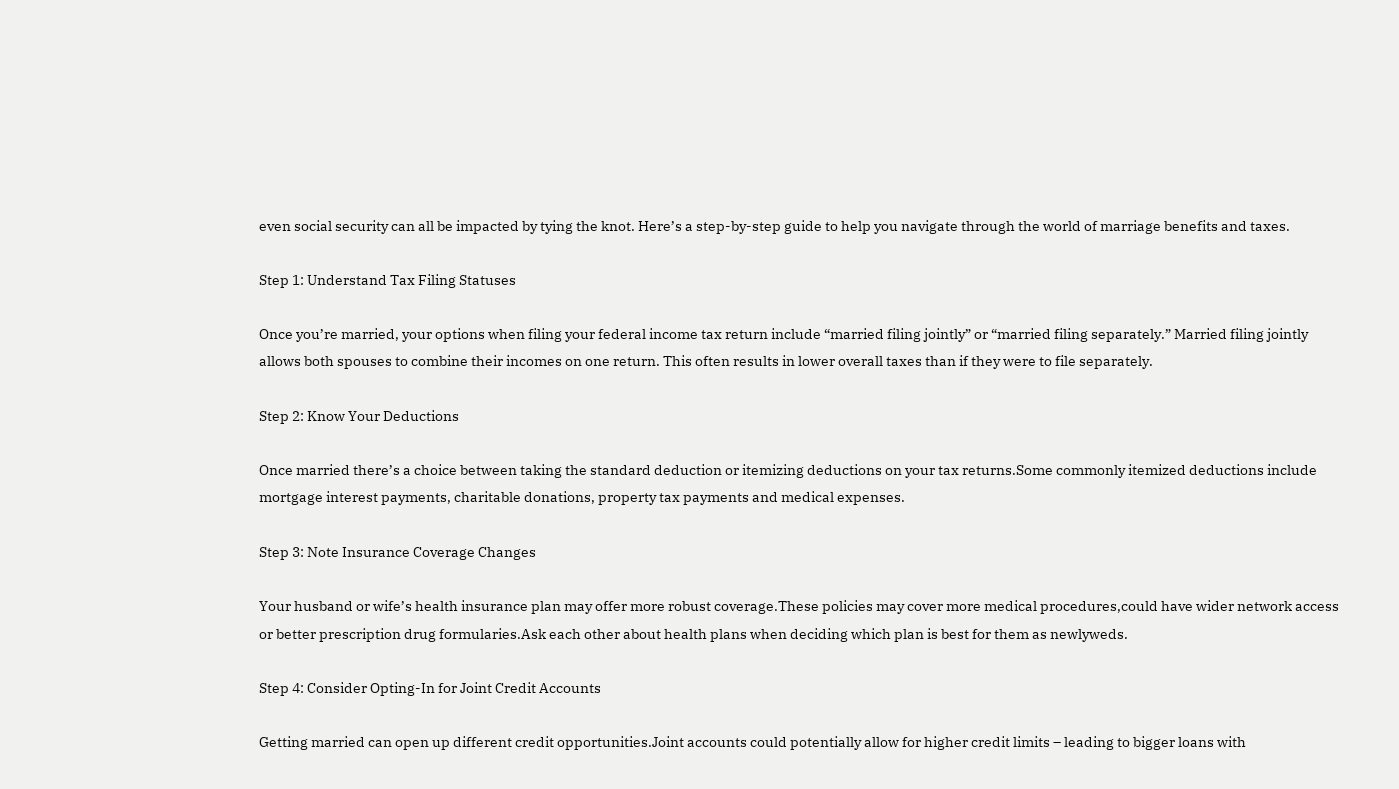even social security can all be impacted by tying the knot. Here’s a step-by-step guide to help you navigate through the world of marriage benefits and taxes.

Step 1: Understand Tax Filing Statuses

Once you’re married, your options when filing your federal income tax return include “married filing jointly” or “married filing separately.” Married filing jointly allows both spouses to combine their incomes on one return. This often results in lower overall taxes than if they were to file separately.

Step 2: Know Your Deductions

Once married there’s a choice between taking the standard deduction or itemizing deductions on your tax returns.Some commonly itemized deductions include mortgage interest payments, charitable donations, property tax payments and medical expenses.

Step 3: Note Insurance Coverage Changes

Your husband or wife’s health insurance plan may offer more robust coverage.These policies may cover more medical procedures,could have wider network access or better prescription drug formularies.Ask each other about health plans when deciding which plan is best for them as newlyweds.

Step 4: Consider Opting-In for Joint Credit Accounts

Getting married can open up different credit opportunities.Joint accounts could potentially allow for higher credit limits – leading to bigger loans with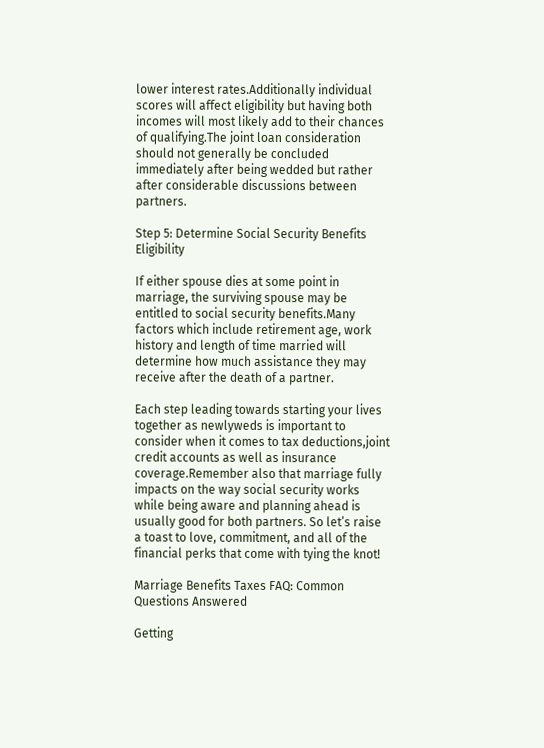lower interest rates.Additionally individual scores will affect eligibility but having both incomes will most likely add to their chances of qualifying.The joint loan consideration should not generally be concluded immediately after being wedded but rather after considerable discussions between partners.

Step 5: Determine Social Security Benefits Eligibility

If either spouse dies at some point in marriage, the surviving spouse may be entitled to social security benefits.Many factors which include retirement age, work history and length of time married will determine how much assistance they may receive after the death of a partner.

Each step leading towards starting your lives together as newlyweds is important to consider when it comes to tax deductions,joint credit accounts as well as insurance coverage.Remember also that marriage fully impacts on the way social security works while being aware and planning ahead is usually good for both partners. So let’s raise a toast to love, commitment, and all of the financial perks that come with tying the knot!

Marriage Benefits Taxes FAQ: Common Questions Answered

Getting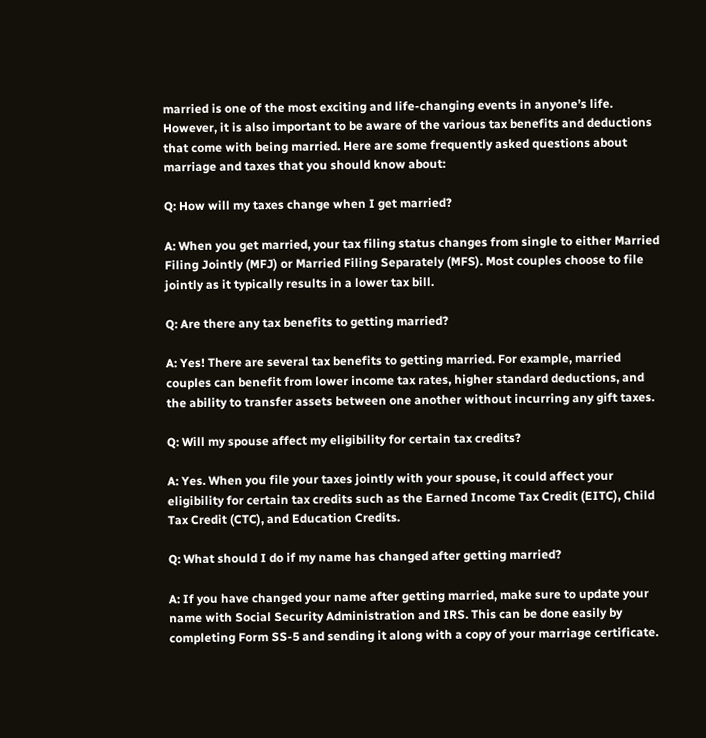married is one of the most exciting and life-changing events in anyone’s life. However, it is also important to be aware of the various tax benefits and deductions that come with being married. Here are some frequently asked questions about marriage and taxes that you should know about:

Q: How will my taxes change when I get married?

A: When you get married, your tax filing status changes from single to either Married Filing Jointly (MFJ) or Married Filing Separately (MFS). Most couples choose to file jointly as it typically results in a lower tax bill.

Q: Are there any tax benefits to getting married?

A: Yes! There are several tax benefits to getting married. For example, married couples can benefit from lower income tax rates, higher standard deductions, and the ability to transfer assets between one another without incurring any gift taxes.

Q: Will my spouse affect my eligibility for certain tax credits?

A: Yes. When you file your taxes jointly with your spouse, it could affect your eligibility for certain tax credits such as the Earned Income Tax Credit (EITC), Child Tax Credit (CTC), and Education Credits.

Q: What should I do if my name has changed after getting married?

A: If you have changed your name after getting married, make sure to update your name with Social Security Administration and IRS. This can be done easily by completing Form SS-5 and sending it along with a copy of your marriage certificate.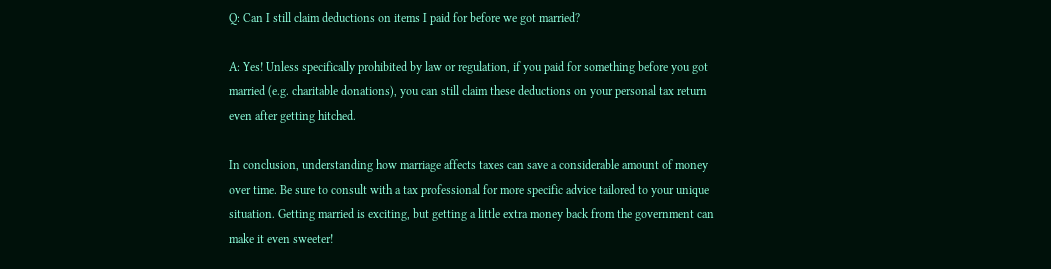Q: Can I still claim deductions on items I paid for before we got married?

A: Yes! Unless specifically prohibited by law or regulation, if you paid for something before you got married (e.g. charitable donations), you can still claim these deductions on your personal tax return even after getting hitched.

In conclusion, understanding how marriage affects taxes can save a considerable amount of money over time. Be sure to consult with a tax professional for more specific advice tailored to your unique situation. Getting married is exciting, but getting a little extra money back from the government can make it even sweeter!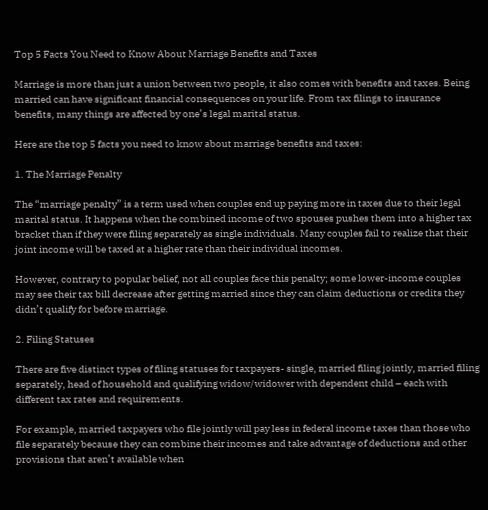Top 5 Facts You Need to Know About Marriage Benefits and Taxes

Marriage is more than just a union between two people, it also comes with benefits and taxes. Being married can have significant financial consequences on your life. From tax filings to insurance benefits, many things are affected by one’s legal marital status.

Here are the top 5 facts you need to know about marriage benefits and taxes:

1. The Marriage Penalty

The “marriage penalty” is a term used when couples end up paying more in taxes due to their legal marital status. It happens when the combined income of two spouses pushes them into a higher tax bracket than if they were filing separately as single individuals. Many couples fail to realize that their joint income will be taxed at a higher rate than their individual incomes.

However, contrary to popular belief, not all couples face this penalty; some lower-income couples may see their tax bill decrease after getting married since they can claim deductions or credits they didn’t qualify for before marriage.

2. Filing Statuses

There are five distinct types of filing statuses for taxpayers- single, married filing jointly, married filing separately, head of household and qualifying widow/widower with dependent child – each with different tax rates and requirements.

For example, married taxpayers who file jointly will pay less in federal income taxes than those who file separately because they can combine their incomes and take advantage of deductions and other provisions that aren’t available when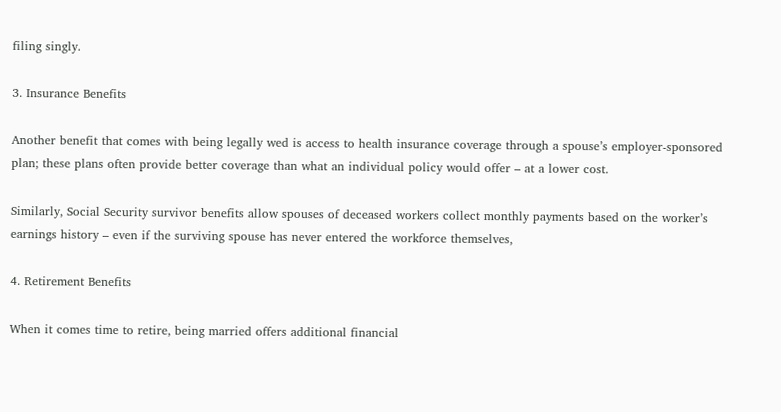filing singly.

3. Insurance Benefits

Another benefit that comes with being legally wed is access to health insurance coverage through a spouse’s employer-sponsored plan; these plans often provide better coverage than what an individual policy would offer – at a lower cost.

Similarly, Social Security survivor benefits allow spouses of deceased workers collect monthly payments based on the worker’s earnings history – even if the surviving spouse has never entered the workforce themselves,

4. Retirement Benefits

When it comes time to retire, being married offers additional financial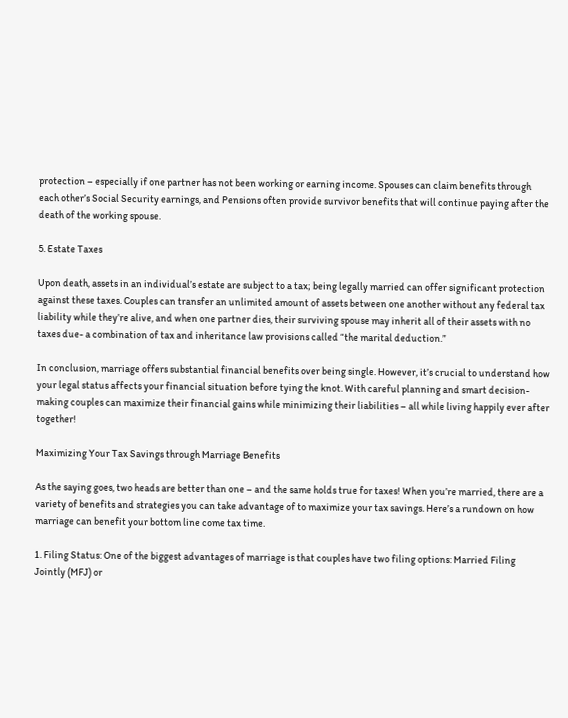protection – especially if one partner has not been working or earning income. Spouses can claim benefits through each other’s Social Security earnings, and Pensions often provide survivor benefits that will continue paying after the death of the working spouse.

5. Estate Taxes

Upon death, assets in an individual’s estate are subject to a tax; being legally married can offer significant protection against these taxes. Couples can transfer an unlimited amount of assets between one another without any federal tax liability while they’re alive, and when one partner dies, their surviving spouse may inherit all of their assets with no taxes due- a combination of tax and inheritance law provisions called “the marital deduction.”

In conclusion, marriage offers substantial financial benefits over being single. However, it’s crucial to understand how your legal status affects your financial situation before tying the knot. With careful planning and smart decision-making couples can maximize their financial gains while minimizing their liabilities – all while living happily ever after together!

Maximizing Your Tax Savings through Marriage Benefits

As the saying goes, two heads are better than one – and the same holds true for taxes! When you’re married, there are a variety of benefits and strategies you can take advantage of to maximize your tax savings. Here’s a rundown on how marriage can benefit your bottom line come tax time.

1. Filing Status: One of the biggest advantages of marriage is that couples have two filing options: Married Filing Jointly (MFJ) or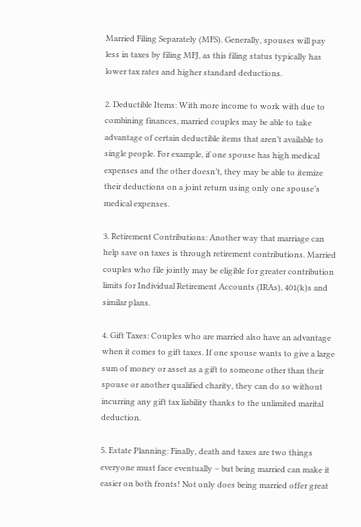Married Filing Separately (MFS). Generally, spouses will pay less in taxes by filing MFJ, as this filing status typically has lower tax rates and higher standard deductions.

2. Deductible Items: With more income to work with due to combining finances, married couples may be able to take advantage of certain deductible items that aren’t available to single people. For example, if one spouse has high medical expenses and the other doesn’t, they may be able to itemize their deductions on a joint return using only one spouse’s medical expenses.

3. Retirement Contributions: Another way that marriage can help save on taxes is through retirement contributions. Married couples who file jointly may be eligible for greater contribution limits for Individual Retirement Accounts (IRAs), 401(k)s and similar plans.

4. Gift Taxes: Couples who are married also have an advantage when it comes to gift taxes. If one spouse wants to give a large sum of money or asset as a gift to someone other than their spouse or another qualified charity, they can do so without incurring any gift tax liability thanks to the unlimited marital deduction.

5. Estate Planning: Finally, death and taxes are two things everyone must face eventually – but being married can make it easier on both fronts! Not only does being married offer great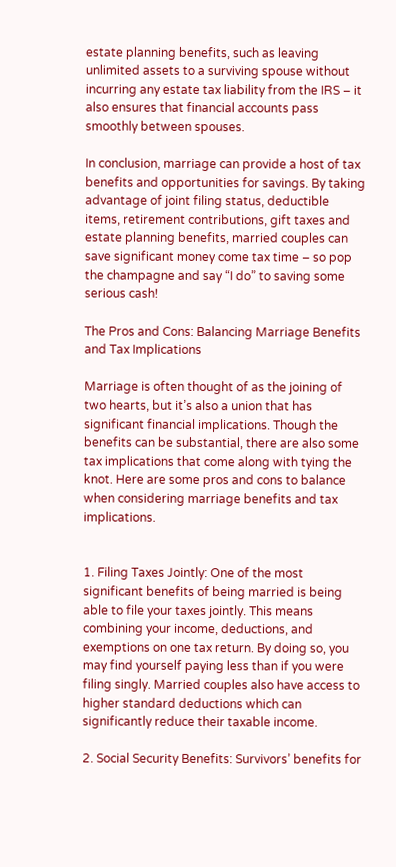estate planning benefits, such as leaving unlimited assets to a surviving spouse without incurring any estate tax liability from the IRS – it also ensures that financial accounts pass smoothly between spouses.

In conclusion, marriage can provide a host of tax benefits and opportunities for savings. By taking advantage of joint filing status, deductible items, retirement contributions, gift taxes and estate planning benefits, married couples can save significant money come tax time – so pop the champagne and say “I do” to saving some serious cash!

The Pros and Cons: Balancing Marriage Benefits and Tax Implications

Marriage is often thought of as the joining of two hearts, but it’s also a union that has significant financial implications. Though the benefits can be substantial, there are also some tax implications that come along with tying the knot. Here are some pros and cons to balance when considering marriage benefits and tax implications.


1. Filing Taxes Jointly: One of the most significant benefits of being married is being able to file your taxes jointly. This means combining your income, deductions, and exemptions on one tax return. By doing so, you may find yourself paying less than if you were filing singly. Married couples also have access to higher standard deductions which can significantly reduce their taxable income.

2. Social Security Benefits: Survivors’ benefits for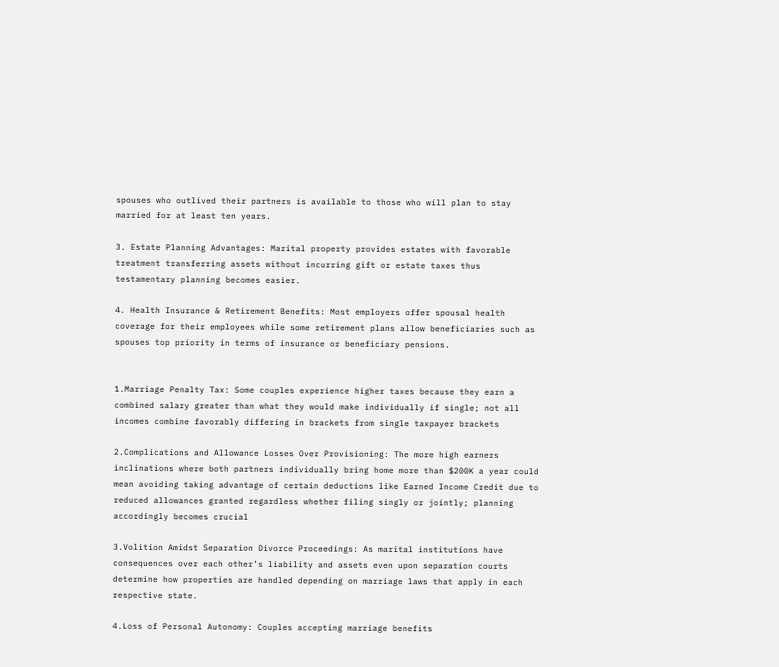spouses who outlived their partners is available to those who will plan to stay married for at least ten years.

3. Estate Planning Advantages: Marital property provides estates with favorable treatment transferring assets without incurring gift or estate taxes thus testamentary planning becomes easier.

4. Health Insurance & Retirement Benefits: Most employers offer spousal health coverage for their employees while some retirement plans allow beneficiaries such as spouses top priority in terms of insurance or beneficiary pensions.


1.Marriage Penalty Tax: Some couples experience higher taxes because they earn a combined salary greater than what they would make individually if single; not all incomes combine favorably differing in brackets from single taxpayer brackets

2.Complications and Allowance Losses Over Provisioning: The more high earners inclinations where both partners individually bring home more than $200K a year could mean avoiding taking advantage of certain deductions like Earned Income Credit due to reduced allowances granted regardless whether filing singly or jointly; planning accordingly becomes crucial

3.Volition Amidst Separation Divorce Proceedings: As marital institutions have consequences over each other’s liability and assets even upon separation courts determine how properties are handled depending on marriage laws that apply in each respective state.

4.Loss of Personal Autonomy: Couples accepting marriage benefits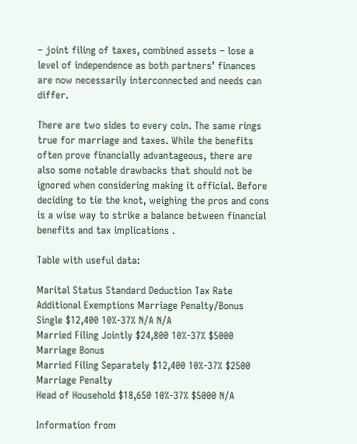– joint filing of taxes, combined assets – lose a level of independence as both partners’ finances are now necessarily interconnected and needs can differ.

There are two sides to every coin. The same rings true for marriage and taxes. While the benefits often prove financially advantageous, there are also some notable drawbacks that should not be ignored when considering making it official. Before deciding to tie the knot, weighing the pros and cons is a wise way to strike a balance between financial benefits and tax implications .

Table with useful data:

Marital Status Standard Deduction Tax Rate Additional Exemptions Marriage Penalty/Bonus
Single $12,400 10%-37% N/A N/A
Married Filing Jointly $24,800 10%-37% $5000 Marriage Bonus
Married Filing Separately $12,400 10%-37% $2500 Marriage Penalty
Head of Household $18,650 10%-37% $5000 N/A

Information from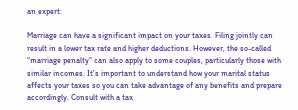an expert:

Marriage can have a significant impact on your taxes. Filing jointly can result in a lower tax rate and higher deductions. However, the so-called “marriage penalty” can also apply to some couples, particularly those with similar incomes. It’s important to understand how your marital status affects your taxes so you can take advantage of any benefits and prepare accordingly. Consult with a tax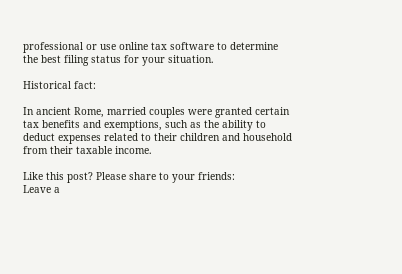professional or use online tax software to determine the best filing status for your situation.

Historical fact:

In ancient Rome, married couples were granted certain tax benefits and exemptions, such as the ability to deduct expenses related to their children and household from their taxable income.

Like this post? Please share to your friends:
Leave a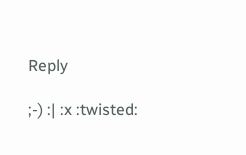Reply

;-) :| :x :twisted: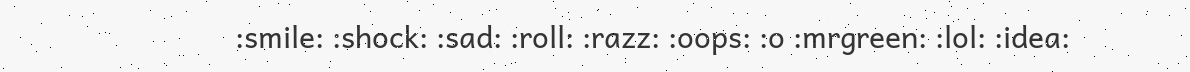:smile: :shock: :sad: :roll: :razz: :oops: :o :mrgreen: :lol: :idea: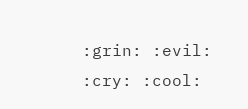:grin: :evil: :cry: :cool: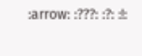:arrow: :???: :?: :!: